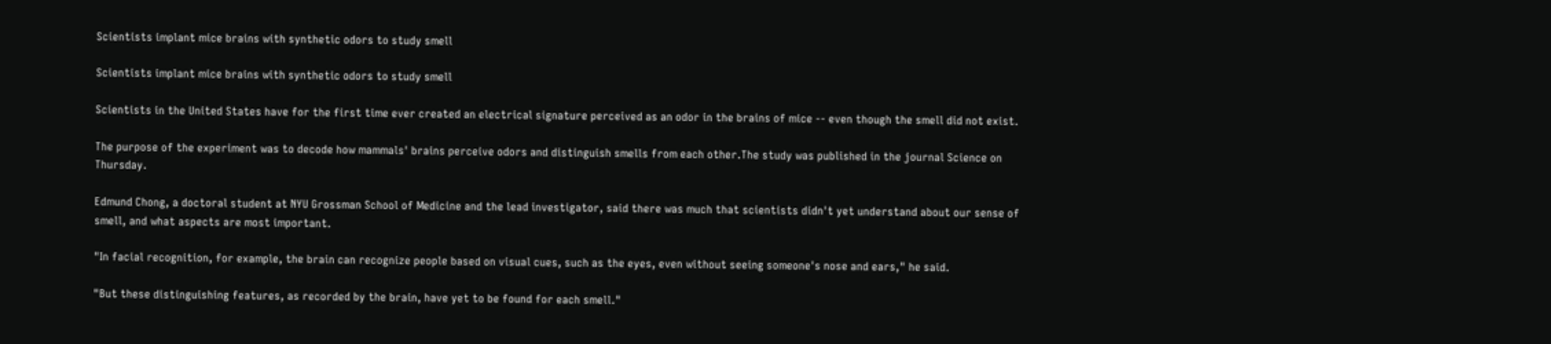Scientists implant mice brains with synthetic odors to study smell

Scientists implant mice brains with synthetic odors to study smell

Scientists in the United States have for the first time ever created an electrical signature perceived as an odor in the brains of mice -- even though the smell did not exist.

The purpose of the experiment was to decode how mammals' brains perceive odors and distinguish smells from each other.The study was published in the journal Science on Thursday.

Edmund Chong, a doctoral student at NYU Grossman School of Medicine and the lead investigator, said there was much that scientists didn't yet understand about our sense of smell, and what aspects are most important.

"In facial recognition, for example, the brain can recognize people based on visual cues, such as the eyes, even without seeing someone's nose and ears," he said.

"But these distinguishing features, as recorded by the brain, have yet to be found for each smell."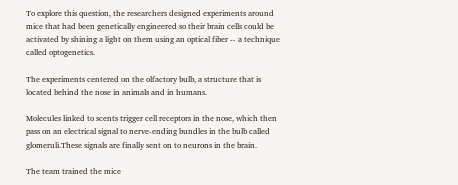To explore this question, the researchers designed experiments around mice that had been genetically engineered so their brain cells could be activated by shining a light on them using an optical fiber -- a technique called optogenetics.

The experiments centered on the olfactory bulb, a structure that is located behind the nose in animals and in humans.

Molecules linked to scents trigger cell receptors in the nose, which then pass on an electrical signal to nerve-ending bundles in the bulb called glomeruli.These signals are finally sent on to neurons in the brain.

The team trained the mice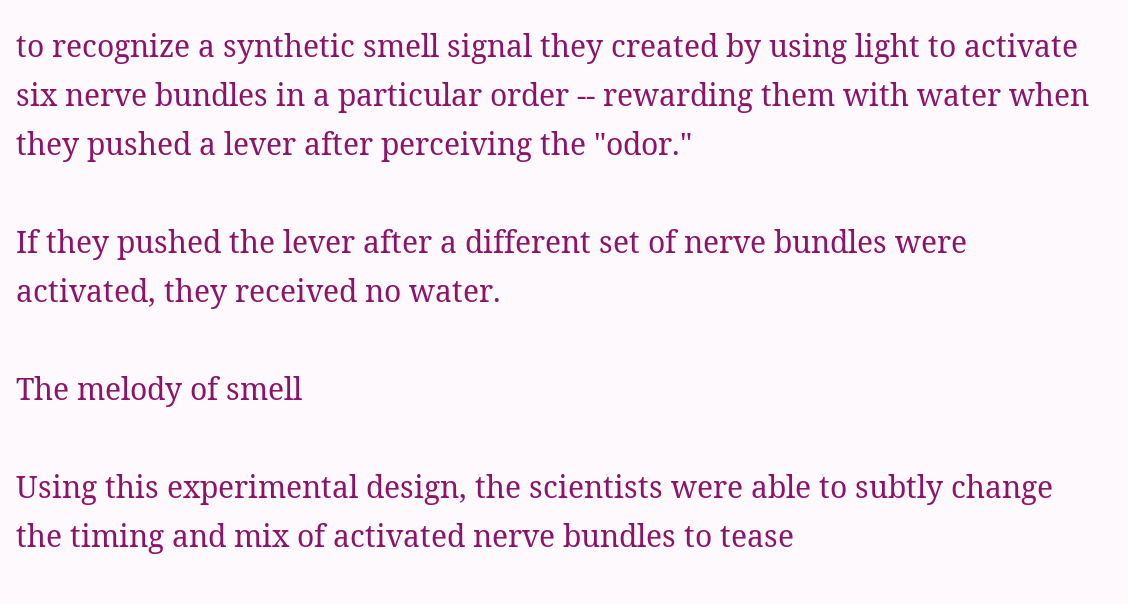to recognize a synthetic smell signal they created by using light to activate six nerve bundles in a particular order -- rewarding them with water when they pushed a lever after perceiving the "odor."

If they pushed the lever after a different set of nerve bundles were activated, they received no water.

The melody of smell

Using this experimental design, the scientists were able to subtly change the timing and mix of activated nerve bundles to tease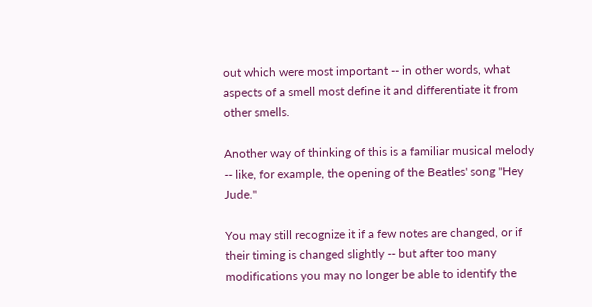out which were most important -- in other words, what aspects of a smell most define it and differentiate it from other smells.

Another way of thinking of this is a familiar musical melody -- like, for example, the opening of the Beatles' song "Hey Jude."

You may still recognize it if a few notes are changed, or if their timing is changed slightly -- but after too many modifications you may no longer be able to identify the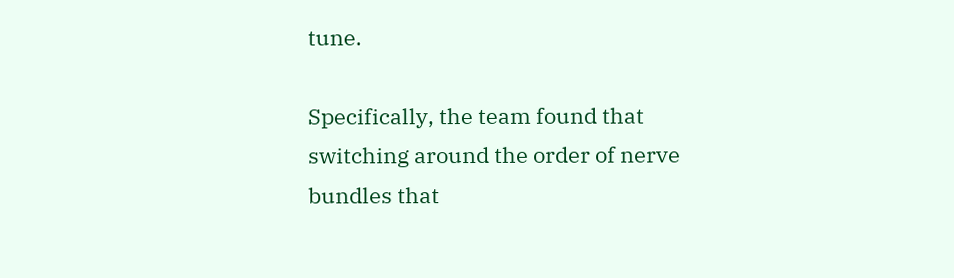tune.

Specifically, the team found that switching around the order of nerve bundles that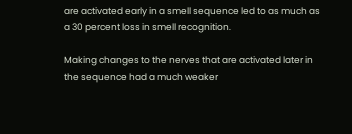are activated early in a smell sequence led to as much as a 30 percent loss in smell recognition.

Making changes to the nerves that are activated later in the sequence had a much weaker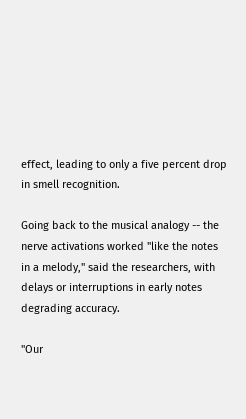effect, leading to only a five percent drop in smell recognition.

Going back to the musical analogy -- the nerve activations worked "like the notes in a melody," said the researchers, with delays or interruptions in early notes degrading accuracy.

"Our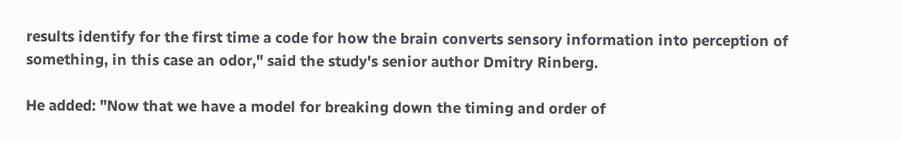results identify for the first time a code for how the brain converts sensory information into perception of something, in this case an odor," said the study's senior author Dmitry Rinberg.

He added: "Now that we have a model for breaking down the timing and order of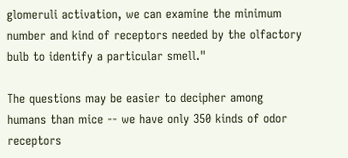glomeruli activation, we can examine the minimum number and kind of receptors needed by the olfactory bulb to identify a particular smell."

The questions may be easier to decipher among humans than mice -- we have only 350 kinds of odor receptors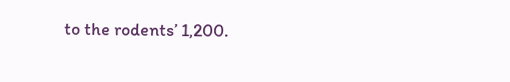to the rodents’ 1,200.